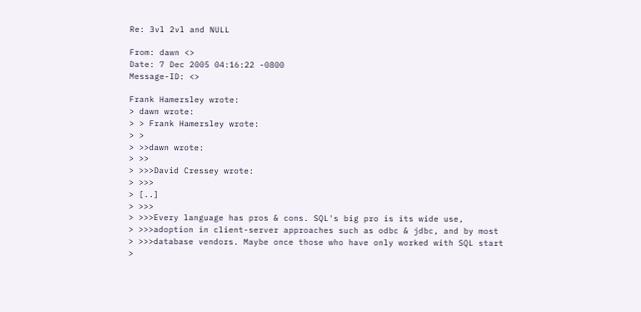Re: 3vl 2vl and NULL

From: dawn <>
Date: 7 Dec 2005 04:16:22 -0800
Message-ID: <>

Frank Hamersley wrote:
> dawn wrote:
> > Frank Hamersley wrote:
> >
> >>dawn wrote:
> >>
> >>>David Cressey wrote:
> >>>
> [..]
> >>>
> >>>Every language has pros & cons. SQL's big pro is its wide use,
> >>>adoption in client-server approaches such as odbc & jdbc, and by most
> >>>database vendors. Maybe once those who have only worked with SQL start
>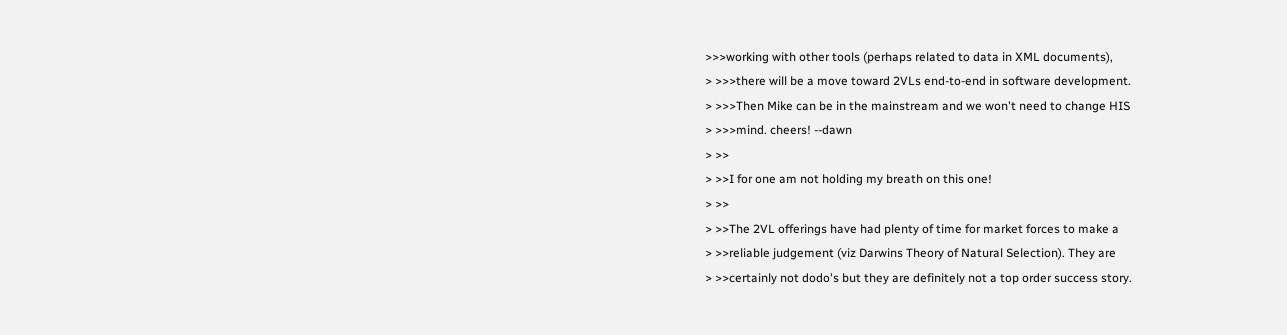>>>working with other tools (perhaps related to data in XML documents),
> >>>there will be a move toward 2VLs end-to-end in software development.
> >>>Then Mike can be in the mainstream and we won't need to change HIS
> >>>mind. cheers! --dawn
> >>
> >>I for one am not holding my breath on this one!
> >>
> >>The 2VL offerings have had plenty of time for market forces to make a
> >>reliable judgement (viz Darwins Theory of Natural Selection). They are
> >>certainly not dodo's but they are definitely not a top order success story.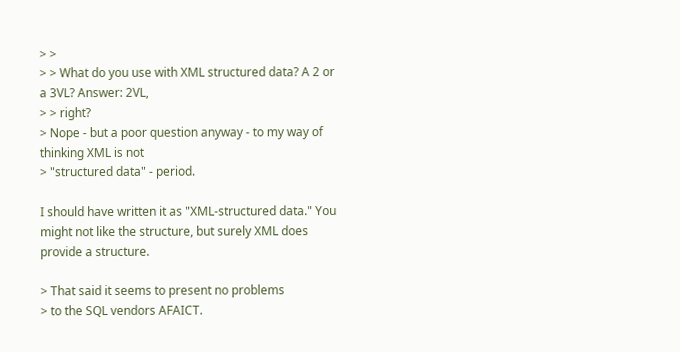> >
> > What do you use with XML structured data? A 2 or a 3VL? Answer: 2VL,
> > right?
> Nope - but a poor question anyway - to my way of thinking XML is not
> "structured data" - period.

I should have written it as "XML-structured data." You might not like the structure, but surely XML does provide a structure.

> That said it seems to present no problems
> to the SQL vendors AFAICT.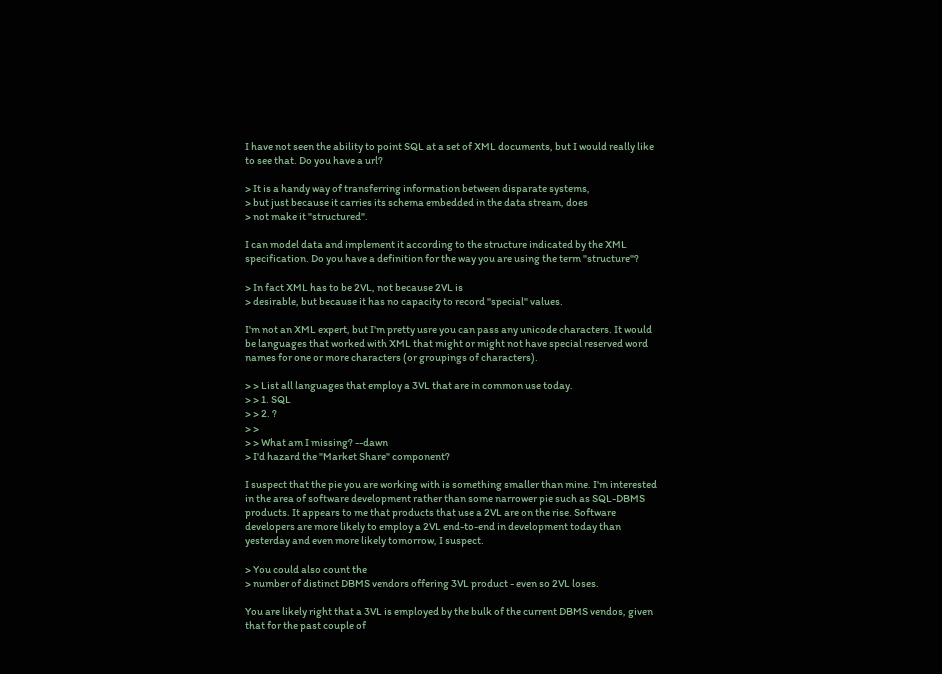I have not seen the ability to point SQL at a set of XML documents, but I would really like to see that. Do you have a url?

> It is a handy way of transferring information between disparate systems,
> but just because it carries its schema embedded in the data stream, does
> not make it "structured".

I can model data and implement it according to the structure indicated by the XML specification. Do you have a definition for the way you are using the term "structure"?

> In fact XML has to be 2VL, not because 2VL is
> desirable, but because it has no capacity to record "special" values.

I'm not an XML expert, but I'm pretty usre you can pass any unicode characters. It would be languages that worked with XML that might or might not have special reserved word names for one or more characters (or groupings of characters).

> > List all languages that employ a 3VL that are in common use today.
> > 1. SQL
> > 2. ?
> >
> > What am I missing? --dawn
> I'd hazard the "Market Share" component?

I suspect that the pie you are working with is something smaller than mine. I'm interested in the area of software development rather than some narrower pie such as SQL-DBMS products. It appears to me that products that use a 2VL are on the rise. Software developers are more likely to employ a 2VL end-to-end in development today than yesterday and even more likely tomorrow, I suspect.

> You could also count the
> number of distinct DBMS vendors offering 3VL product - even so 2VL loses.

You are likely right that a 3VL is employed by the bulk of the current DBMS vendos, given that for the past couple of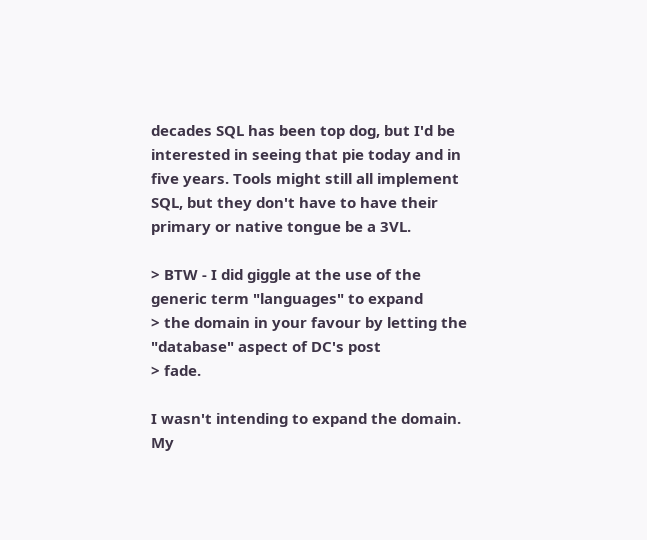decades SQL has been top dog, but I'd be interested in seeing that pie today and in five years. Tools might still all implement SQL, but they don't have to have their primary or native tongue be a 3VL.

> BTW - I did giggle at the use of the generic term "languages" to expand
> the domain in your favour by letting the "database" aspect of DC's post
> fade.

I wasn't intending to expand the domain. My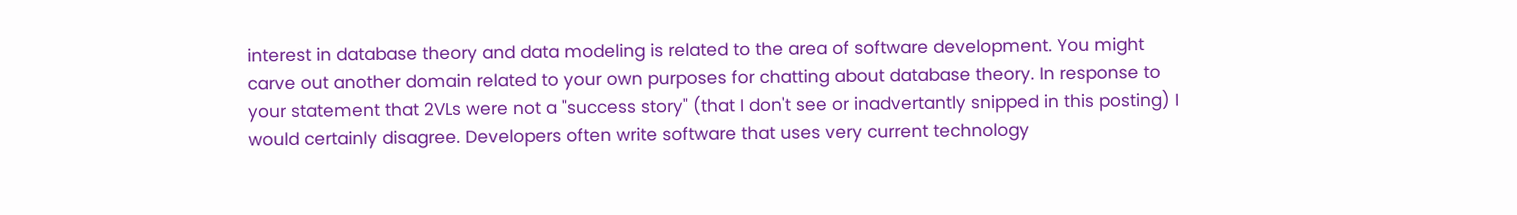interest in database theory and data modeling is related to the area of software development. You might carve out another domain related to your own purposes for chatting about database theory. In response to your statement that 2VLs were not a "success story" (that I don't see or inadvertantly snipped in this posting) I would certainly disagree. Developers often write software that uses very current technology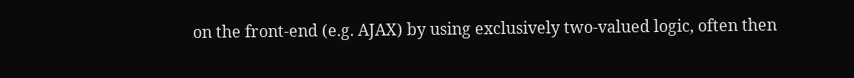on the front-end (e.g. AJAX) by using exclusively two-valued logic, often then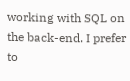working with SQL on the back-end. I prefer to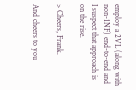employ a 2VL (along with non-1NF) end-to-end and I suspect that approach is on the rise.

> Cheers, Frank.

And cheers to you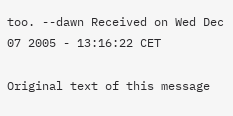too. --dawn Received on Wed Dec 07 2005 - 13:16:22 CET

Original text of this message